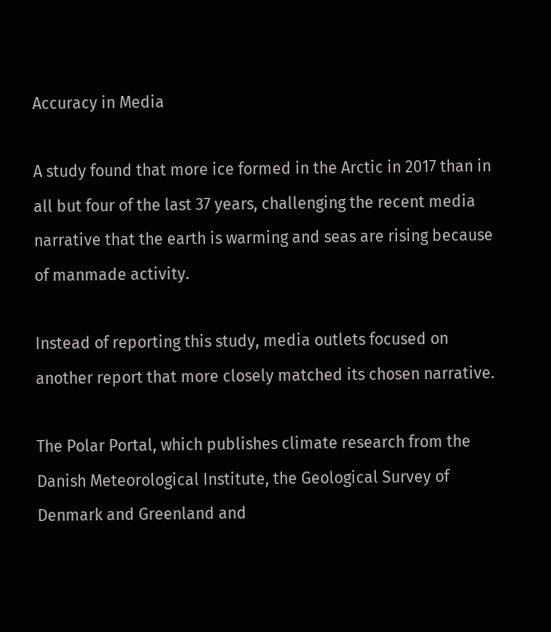Accuracy in Media

A study found that more ice formed in the Arctic in 2017 than in all but four of the last 37 years, challenging the recent media narrative that the earth is warming and seas are rising because of manmade activity.

Instead of reporting this study, media outlets focused on another report that more closely matched its chosen narrative.

The Polar Portal, which publishes climate research from the Danish Meteorological Institute, the Geological Survey of Denmark and Greenland and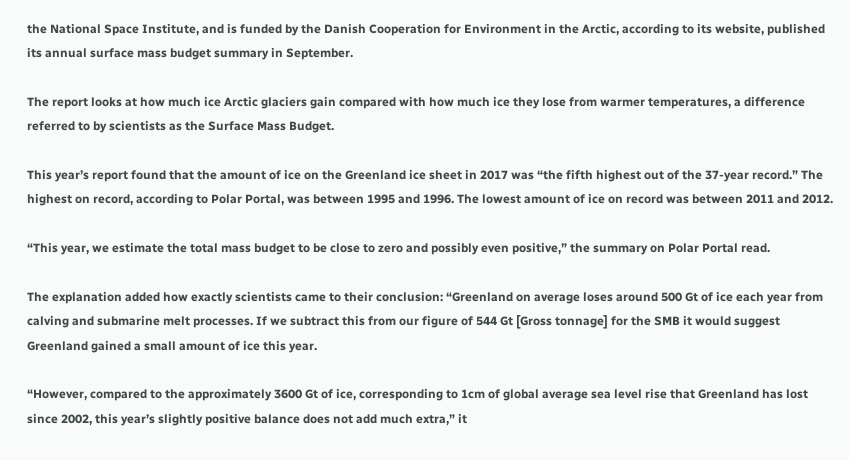the National Space Institute, and is funded by the Danish Cooperation for Environment in the Arctic, according to its website, published its annual surface mass budget summary in September.

The report looks at how much ice Arctic glaciers gain compared with how much ice they lose from warmer temperatures, a difference referred to by scientists as the Surface Mass Budget.

This year’s report found that the amount of ice on the Greenland ice sheet in 2017 was “the fifth highest out of the 37-year record.” The highest on record, according to Polar Portal, was between 1995 and 1996. The lowest amount of ice on record was between 2011 and 2012.

“This year, we estimate the total mass budget to be close to zero and possibly even positive,” the summary on Polar Portal read.

The explanation added how exactly scientists came to their conclusion: “Greenland on average loses around 500 Gt of ice each year from calving and submarine melt processes. If we subtract this from our figure of 544 Gt [Gross tonnage] for the SMB it would suggest Greenland gained a small amount of ice this year.

“However, compared to the approximately 3600 Gt of ice, corresponding to 1cm of global average sea level rise that Greenland has lost since 2002, this year’s slightly positive balance does not add much extra,” it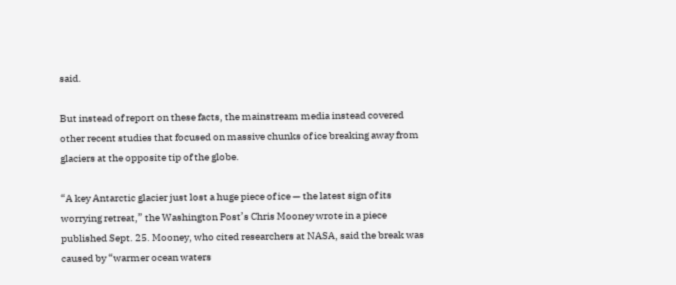said.

But instead of report on these facts, the mainstream media instead covered other recent studies that focused on massive chunks of ice breaking away from glaciers at the opposite tip of the globe.

“A key Antarctic glacier just lost a huge piece of ice — the latest sign of its worrying retreat,” the Washington Post’s Chris Mooney wrote in a piece published Sept. 25. Mooney, who cited researchers at NASA, said the break was caused by “warmer ocean waters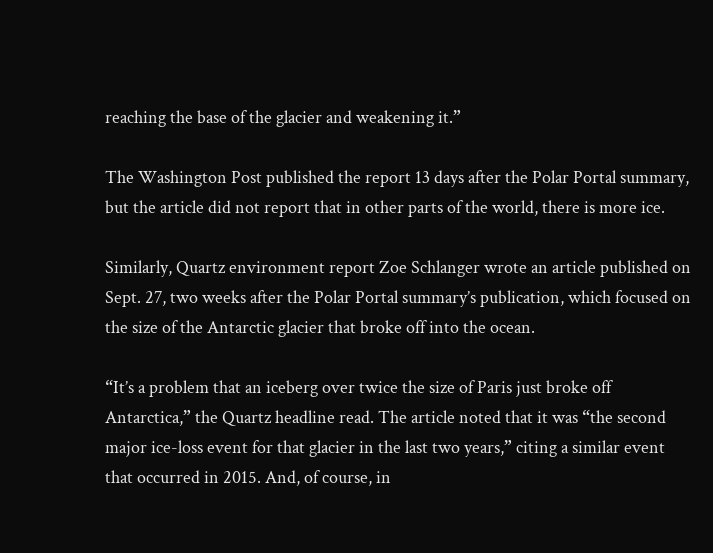reaching the base of the glacier and weakening it.”

The Washington Post published the report 13 days after the Polar Portal summary, but the article did not report that in other parts of the world, there is more ice.

Similarly, Quartz environment report Zoe Schlanger wrote an article published on Sept. 27, two weeks after the Polar Portal summary’s publication, which focused on the size of the Antarctic glacier that broke off into the ocean.

“It’s a problem that an iceberg over twice the size of Paris just broke off Antarctica,” the Quartz headline read. The article noted that it was “the second major ice-loss event for that glacier in the last two years,” citing a similar event that occurred in 2015. And, of course, in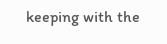keeping with the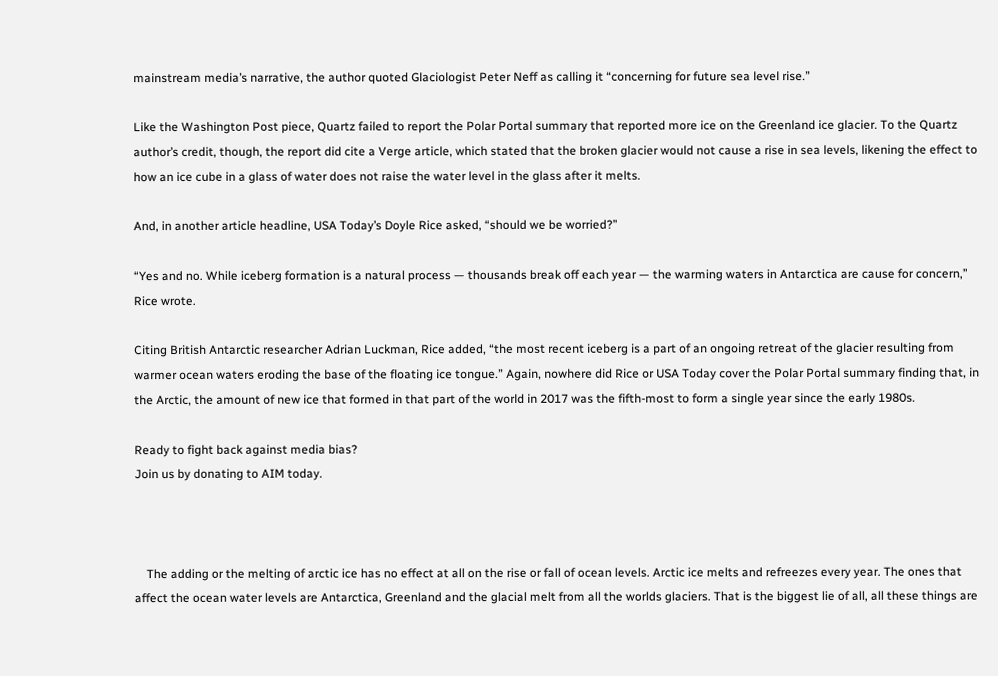mainstream media’s narrative, the author quoted Glaciologist Peter Neff as calling it “concerning for future sea level rise.”

Like the Washington Post piece, Quartz failed to report the Polar Portal summary that reported more ice on the Greenland ice glacier. To the Quartz author’s credit, though, the report did cite a Verge article, which stated that the broken glacier would not cause a rise in sea levels, likening the effect to how an ice cube in a glass of water does not raise the water level in the glass after it melts.

And, in another article headline, USA Today’s Doyle Rice asked, “should we be worried?”

“Yes and no. While iceberg formation is a natural process — thousands break off each year — the warming waters in Antarctica are cause for concern,” Rice wrote.

Citing British Antarctic researcher Adrian Luckman, Rice added, “the most recent iceberg is a part of an ongoing retreat of the glacier resulting from warmer ocean waters eroding the base of the floating ice tongue.” Again, nowhere did Rice or USA Today cover the Polar Portal summary finding that, in the Arctic, the amount of new ice that formed in that part of the world in 2017 was the fifth-most to form a single year since the early 1980s.

Ready to fight back against media bias?
Join us by donating to AIM today.



    The adding or the melting of arctic ice has no effect at all on the rise or fall of ocean levels. Arctic ice melts and refreezes every year. The ones that affect the ocean water levels are Antarctica, Greenland and the glacial melt from all the worlds glaciers. That is the biggest lie of all, all these things are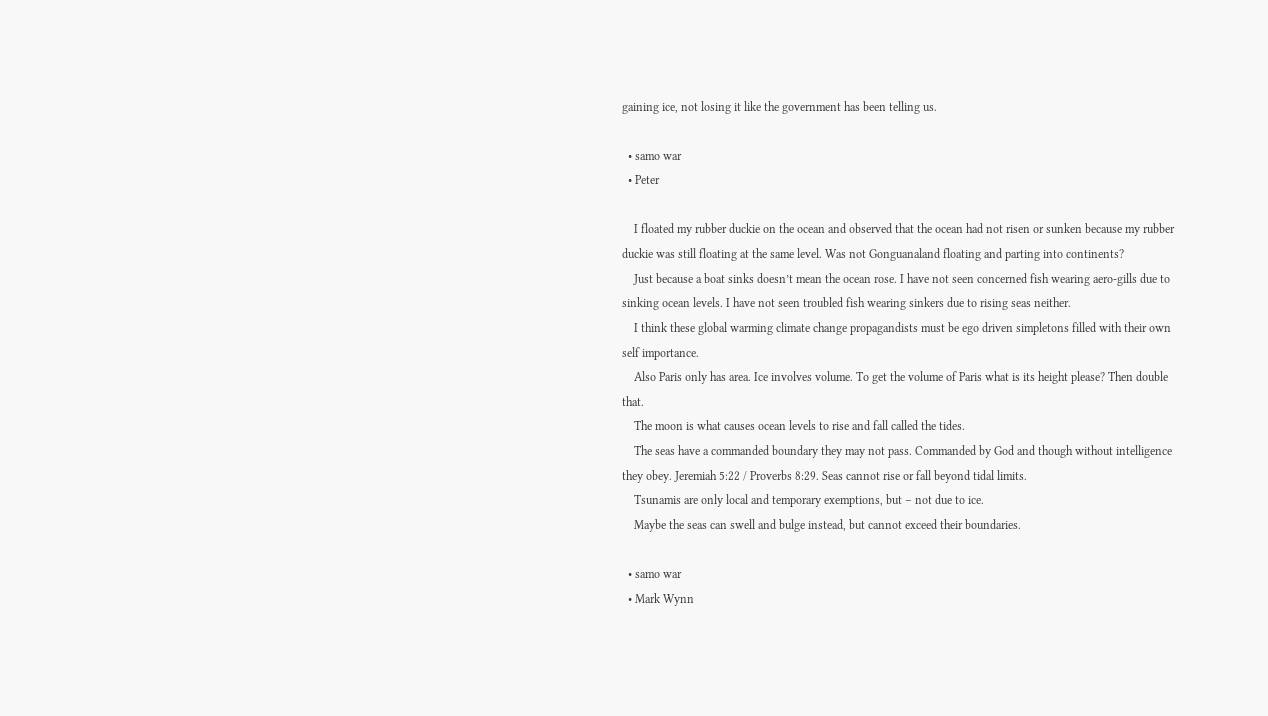gaining ice, not losing it like the government has been telling us.

  • samo war
  • Peter

    I floated my rubber duckie on the ocean and observed that the ocean had not risen or sunken because my rubber duckie was still floating at the same level. Was not Gonguanaland floating and parting into continents?
    Just because a boat sinks doesn’t mean the ocean rose. I have not seen concerned fish wearing aero-gills due to sinking ocean levels. I have not seen troubled fish wearing sinkers due to rising seas neither.
    I think these global warming climate change propagandists must be ego driven simpletons filled with their own self importance.
    Also Paris only has area. Ice involves volume. To get the volume of Paris what is its height please? Then double that.
    The moon is what causes ocean levels to rise and fall called the tides.
    The seas have a commanded boundary they may not pass. Commanded by God and though without intelligence they obey. Jeremiah 5:22 / Proverbs 8:29. Seas cannot rise or fall beyond tidal limits.
    Tsunamis are only local and temporary exemptions, but – not due to ice.
    Maybe the seas can swell and bulge instead, but cannot exceed their boundaries.

  • samo war
  • Mark Wynn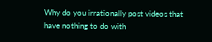Why do you irrationally post videos that have nothing to do with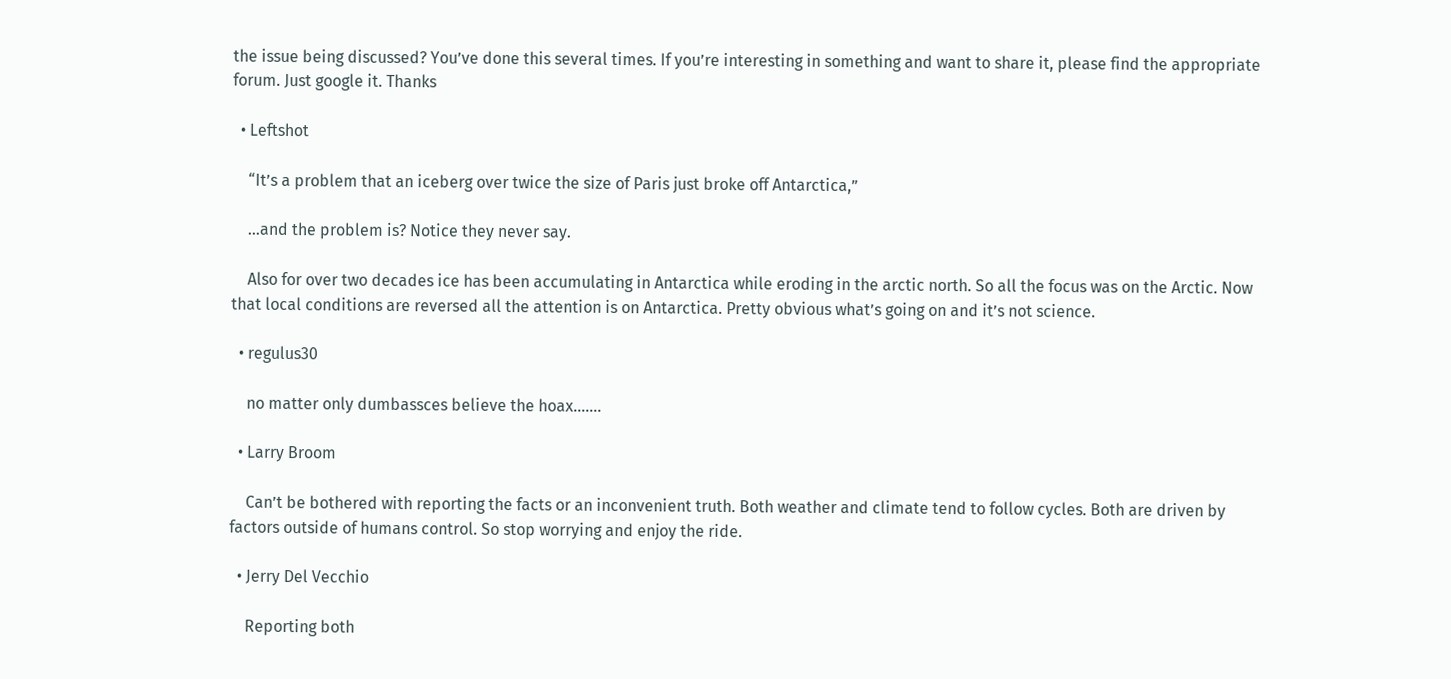the issue being discussed? You’ve done this several times. If you’re interesting in something and want to share it, please find the appropriate forum. Just google it. Thanks

  • Leftshot

    “It’s a problem that an iceberg over twice the size of Paris just broke off Antarctica,”

    …and the problem is? Notice they never say.

    Also for over two decades ice has been accumulating in Antarctica while eroding in the arctic north. So all the focus was on the Arctic. Now that local conditions are reversed all the attention is on Antarctica. Pretty obvious what’s going on and it’s not science.

  • regulus30

    no matter only dumbassces believe the hoax…….

  • Larry Broom

    Can’t be bothered with reporting the facts or an inconvenient truth. Both weather and climate tend to follow cycles. Both are driven by factors outside of humans control. So stop worrying and enjoy the ride.

  • Jerry Del Vecchio

    Reporting both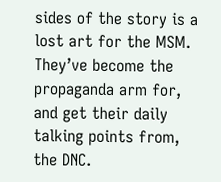sides of the story is a lost art for the MSM. They’ve become the propaganda arm for, and get their daily talking points from, the DNC.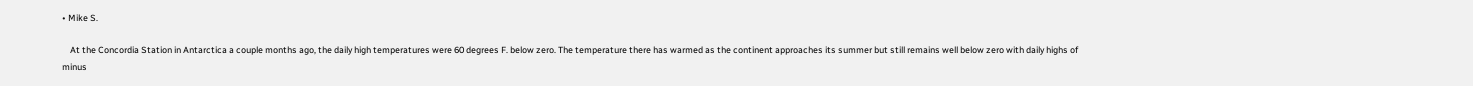• Mike S.

    At the Concordia Station in Antarctica a couple months ago, the daily high temperatures were 60 degrees F. below zero. The temperature there has warmed as the continent approaches its summer but still remains well below zero with daily highs of minus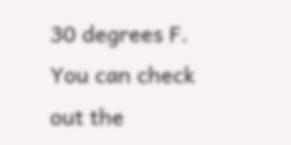30 degrees F. You can check out the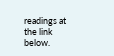readings at the link below.